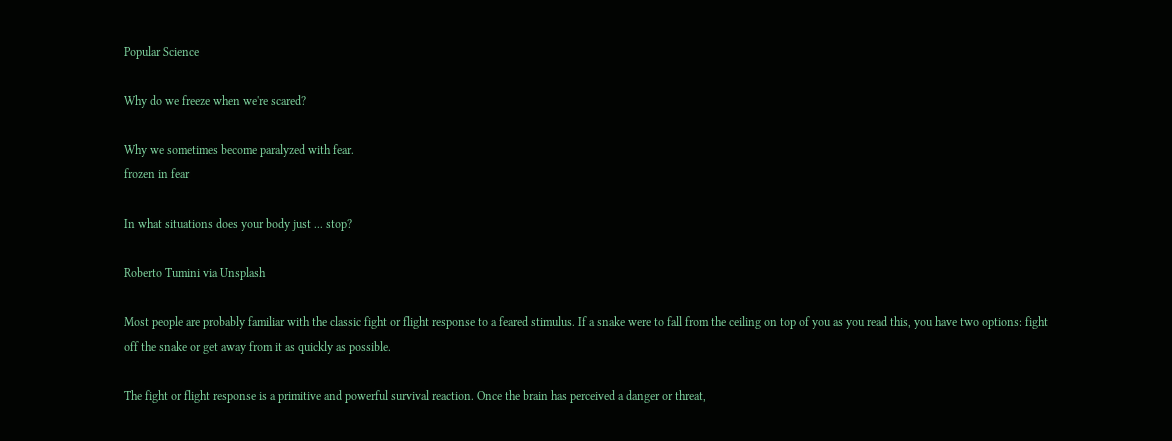Popular Science

Why do we freeze when we're scared?

Why we sometimes become paralyzed with fear.
frozen in fear

In what situations does your body just ... stop?

Roberto Tumini via Unsplash

Most people are probably familiar with the classic fight or flight response to a feared stimulus. If a snake were to fall from the ceiling on top of you as you read this, you have two options: fight off the snake or get away from it as quickly as possible.

The fight or flight response is a primitive and powerful survival reaction. Once the brain has perceived a danger or threat,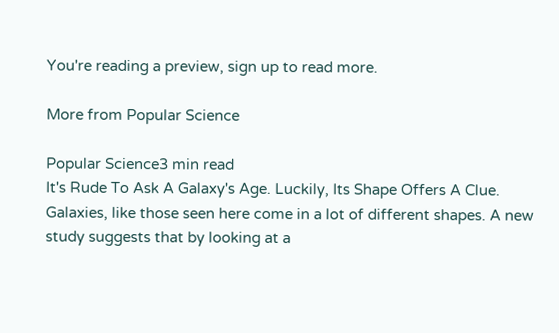You're reading a preview, sign up to read more.

More from Popular Science

Popular Science3 min read
It's Rude To Ask A Galaxy's Age. Luckily, Its Shape Offers A Clue.
Galaxies, like those seen here come in a lot of different shapes. A new study suggests that by looking at a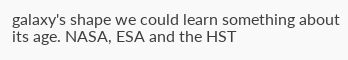galaxy's shape we could learn something about its age. NASA, ESA and the HST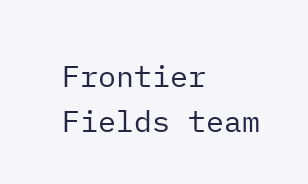Frontier Fields team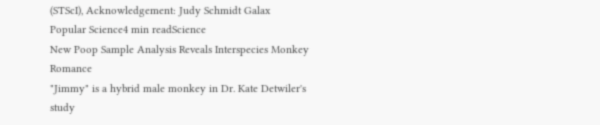(STScI), Acknowledgement: Judy Schmidt Galax
Popular Science4 min readScience
New Poop Sample Analysis Reveals Interspecies Monkey Romance
"Jimmy" is a hybrid male monkey in Dr. Kate Detwiler's study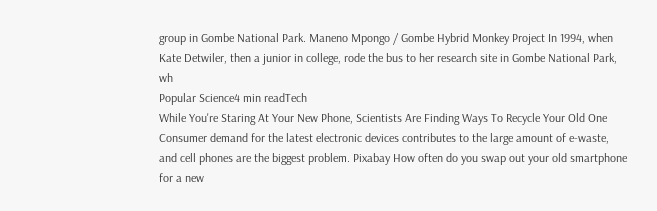group in Gombe National Park. Maneno Mpongo / Gombe Hybrid Monkey Project In 1994, when Kate Detwiler, then a junior in college, rode the bus to her research site in Gombe National Park, wh
Popular Science4 min readTech
While You're Staring At Your New Phone, Scientists Are Finding Ways To Recycle Your Old One
Consumer demand for the latest electronic devices contributes to the large amount of e-waste, and cell phones are the biggest problem. Pixabay How often do you swap out your old smartphone for a new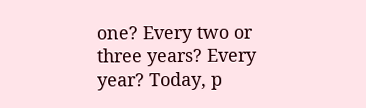one? Every two or three years? Every year? Today, p